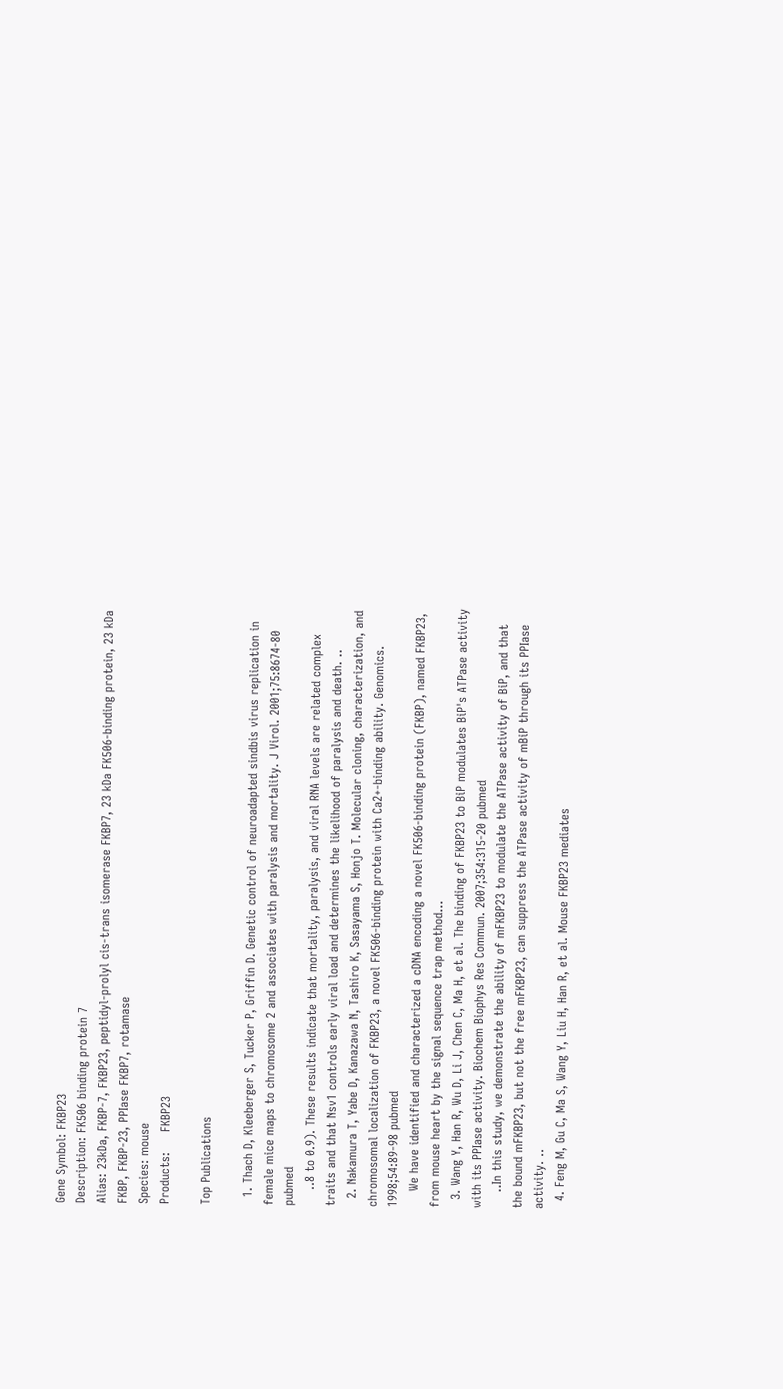Gene Symbol: FKBP23
Description: FK506 binding protein 7
Alias: 23kDa, FKBP-7, FKBP23, peptidyl-prolyl cis-trans isomerase FKBP7, 23 kDa FK506-binding protein, 23 kDa FKBP, FKBP-23, PPIase FKBP7, rotamase
Species: mouse
Products:     FKBP23

Top Publications

  1. Thach D, Kleeberger S, Tucker P, Griffin D. Genetic control of neuroadapted sindbis virus replication in female mice maps to chromosome 2 and associates with paralysis and mortality. J Virol. 2001;75:8674-80 pubmed
    ..8 to 0.9). These results indicate that mortality, paralysis, and viral RNA levels are related complex traits and that Nsv1 controls early viral load and determines the likelihood of paralysis and death. ..
  2. Nakamura T, Yabe D, Kanazawa N, Tashiro K, Sasayama S, Honjo T. Molecular cloning, characterization, and chromosomal localization of FKBP23, a novel FK506-binding protein with Ca2+-binding ability. Genomics. 1998;54:89-98 pubmed
    We have identified and characterized a cDNA encoding a novel FK506-binding protein (FKBP), named FKBP23, from mouse heart by the signal sequence trap method...
  3. Wang Y, Han R, Wu D, Li J, Chen C, Ma H, et al. The binding of FKBP23 to BiP modulates BiP's ATPase activity with its PPIase activity. Biochem Biophys Res Commun. 2007;354:315-20 pubmed
    ..In this study, we demonstrate the ability of mFKBP23 to modulate the ATPase activity of BiP, and that the bound mFKBP23, but not the free mFKBP23, can suppress the ATPase activity of mBiP through its PPIase activity. ..
  4. Feng M, Gu C, Ma S, Wang Y, Liu H, Han R, et al. Mouse FKBP23 mediates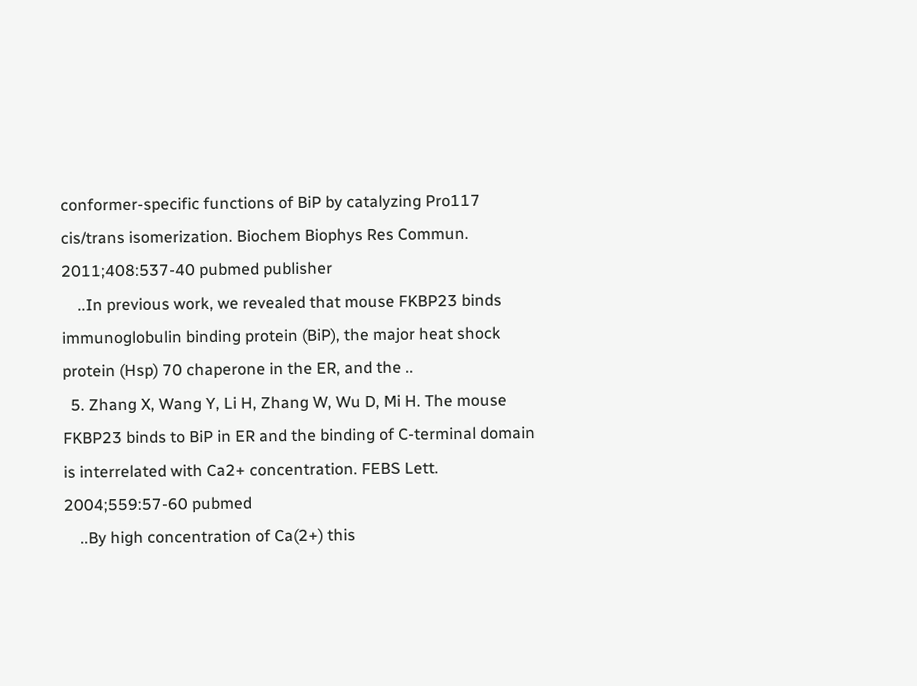conformer-specific functions of BiP by catalyzing Pro117 cis/trans isomerization. Biochem Biophys Res Commun. 2011;408:537-40 pubmed publisher
    ..In previous work, we revealed that mouse FKBP23 binds immunoglobulin binding protein (BiP), the major heat shock protein (Hsp) 70 chaperone in the ER, and the ..
  5. Zhang X, Wang Y, Li H, Zhang W, Wu D, Mi H. The mouse FKBP23 binds to BiP in ER and the binding of C-terminal domain is interrelated with Ca2+ concentration. FEBS Lett. 2004;559:57-60 pubmed
    ..By high concentration of Ca(2+) this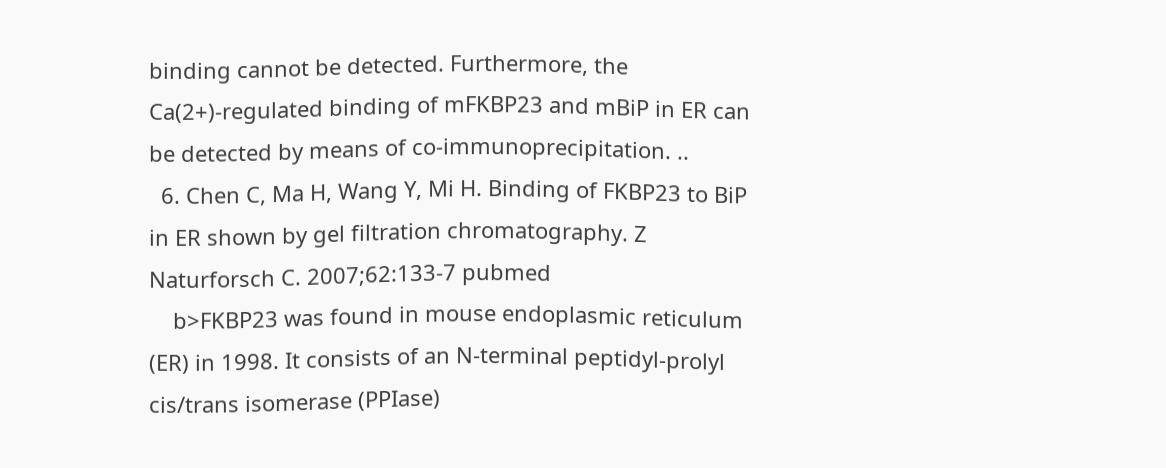binding cannot be detected. Furthermore, the Ca(2+)-regulated binding of mFKBP23 and mBiP in ER can be detected by means of co-immunoprecipitation. ..
  6. Chen C, Ma H, Wang Y, Mi H. Binding of FKBP23 to BiP in ER shown by gel filtration chromatography. Z Naturforsch C. 2007;62:133-7 pubmed
    b>FKBP23 was found in mouse endoplasmic reticulum (ER) in 1998. It consists of an N-terminal peptidyl-prolyl cis/trans isomerase (PPIase)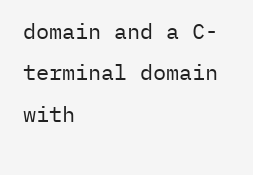domain and a C-terminal domain with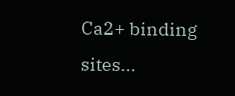Ca2+ binding sites...